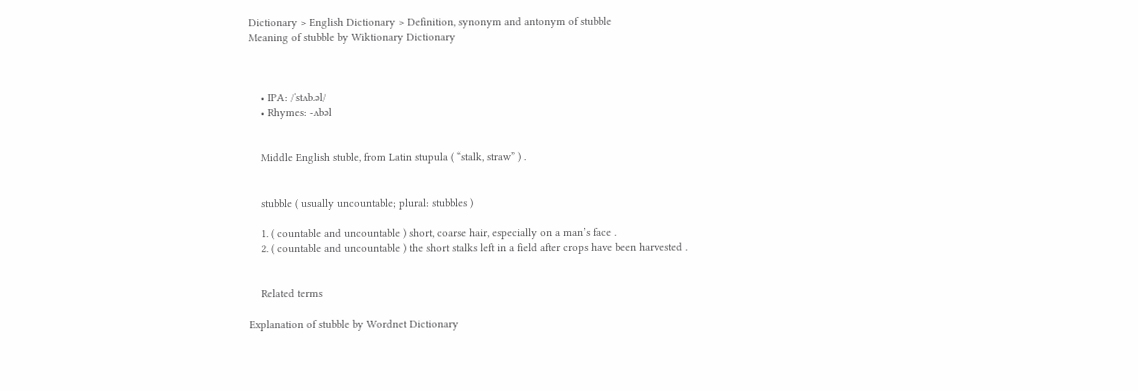Dictionary > English Dictionary > Definition, synonym and antonym of stubble
Meaning of stubble by Wiktionary Dictionary



    • IPA: /ˈstʌb.əl/
    • Rhymes: -ʌbəl


    Middle English stuble, from Latin stupula ( “stalk, straw” ) .


    stubble ( usually uncountable; plural: stubbles )

    1. ( countable and uncountable ) short, coarse hair, especially on a man’s face .
    2. ( countable and uncountable ) the short stalks left in a field after crops have been harvested .


    Related terms

Explanation of stubble by Wordnet Dictionary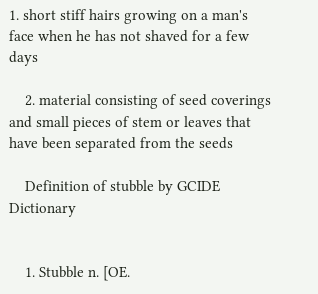1. short stiff hairs growing on a man's face when he has not shaved for a few days

    2. material consisting of seed coverings and small pieces of stem or leaves that have been separated from the seeds

    Definition of stubble by GCIDE Dictionary


    1. Stubble n. [OE.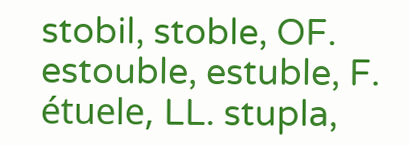stobil, stoble, OF. estouble, estuble, F. étuele, LL. stupla,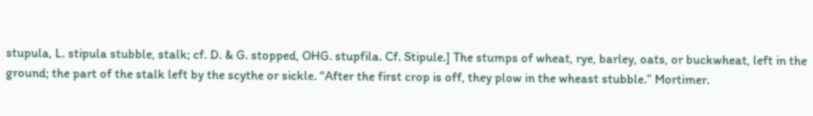stupula, L. stipula stubble, stalk; cf. D. & G. stopped, OHG. stupfila. Cf. Stipule.] The stumps of wheat, rye, barley, oats, or buckwheat, left in the ground; the part of the stalk left by the scythe or sickle. “After the first crop is off, they plow in the wheast stubble.” Mortimer.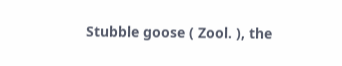Stubble goose ( Zool. ), the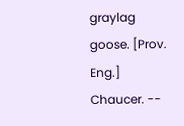graylag goose. [Prov. Eng.] Chaucer. --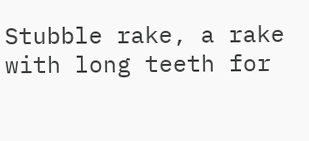Stubble rake, a rake with long teeth for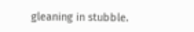gleaning in stubble.